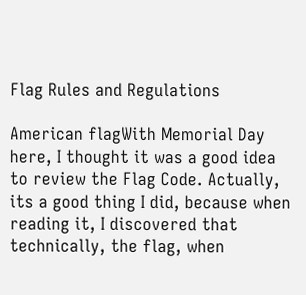Flag Rules and Regulations

American flagWith Memorial Day here, I thought it was a good idea to review the Flag Code. Actually, its a good thing I did, because when reading it, I discovered that technically, the flag, when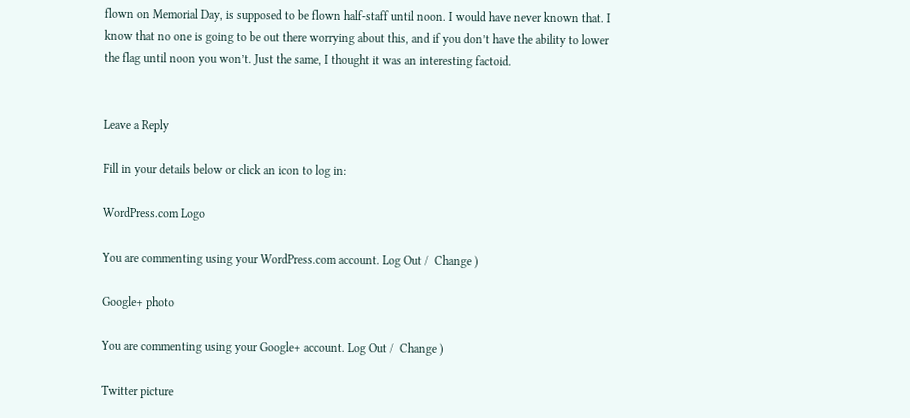flown on Memorial Day, is supposed to be flown half-staff until noon. I would have never known that. I know that no one is going to be out there worrying about this, and if you don’t have the ability to lower the flag until noon you won’t. Just the same, I thought it was an interesting factoid.


Leave a Reply

Fill in your details below or click an icon to log in:

WordPress.com Logo

You are commenting using your WordPress.com account. Log Out /  Change )

Google+ photo

You are commenting using your Google+ account. Log Out /  Change )

Twitter picture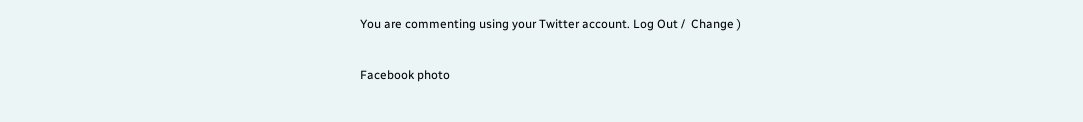You are commenting using your Twitter account. Log Out /  Change )

Facebook photo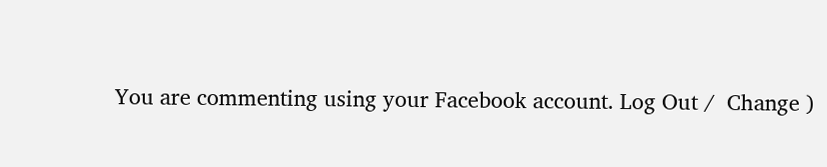You are commenting using your Facebook account. Log Out /  Change )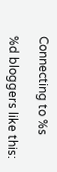Connecting to %s

%d bloggers like this: